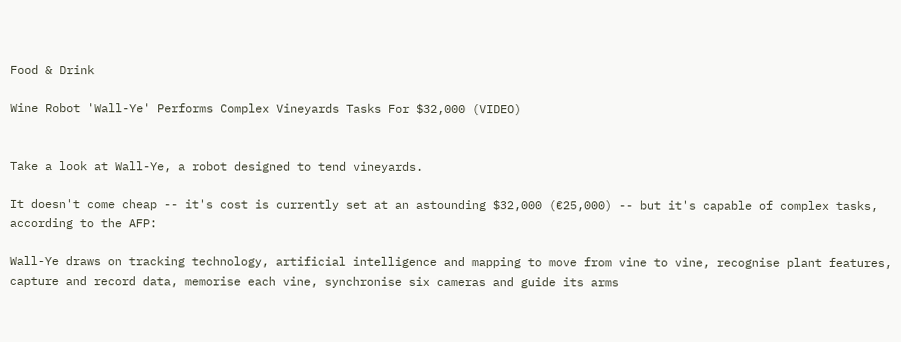Food & Drink

Wine Robot 'Wall-Ye' Performs Complex Vineyards Tasks For $32,000 (VIDEO)


Take a look at Wall-Ye, a robot designed to tend vineyards.

It doesn't come cheap -- it's cost is currently set at an astounding $32,000 (€25,000) -- but it's capable of complex tasks, according to the AFP:

Wall-Ye draws on tracking technology, artificial intelligence and mapping to move from vine to vine, recognise plant features, capture and record data, memorise each vine, synchronise six cameras and guide its arms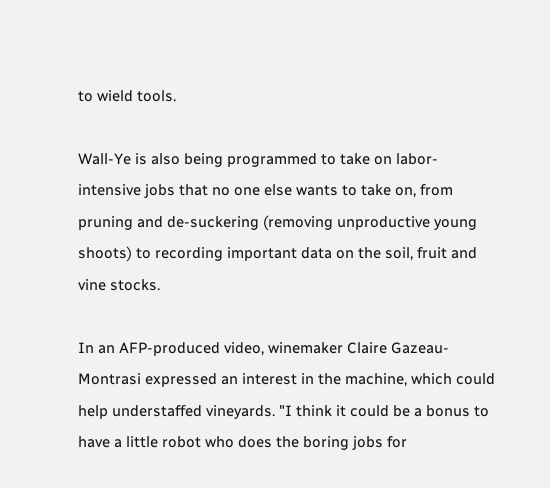to wield tools.

Wall-Ye is also being programmed to take on labor-intensive jobs that no one else wants to take on, from pruning and de-suckering (removing unproductive young shoots) to recording important data on the soil, fruit and vine stocks.

In an AFP-produced video, winemaker Claire Gazeau-Montrasi expressed an interest in the machine, which could help understaffed vineyards. "I think it could be a bonus to have a little robot who does the boring jobs for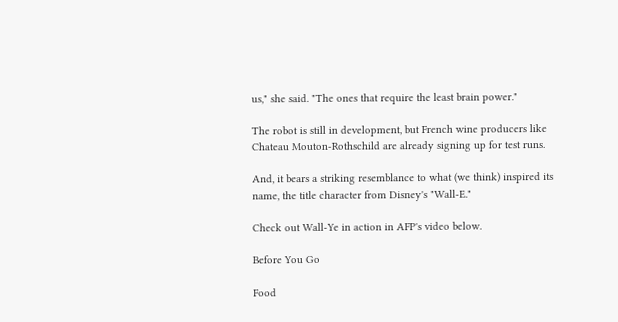us," she said. "The ones that require the least brain power."

The robot is still in development, but French wine producers like Chateau Mouton-Rothschild are already signing up for test runs.

And, it bears a striking resemblance to what (we think) inspired its name, the title character from Disney's "Wall-E."

Check out Wall-Ye in action in AFP's video below.

Before You Go

Food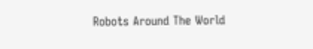Robots Around The World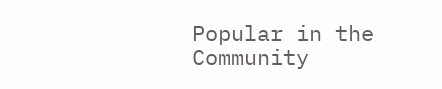Popular in the Community